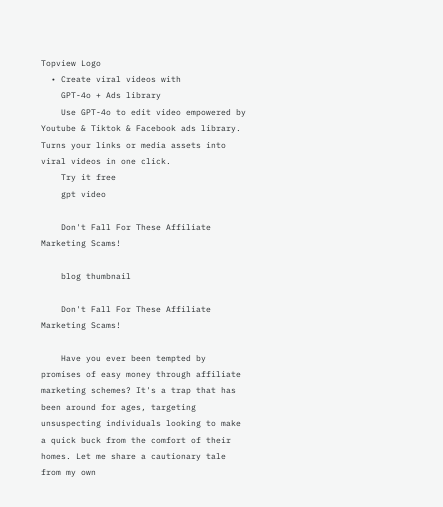Topview Logo
  • Create viral videos with
    GPT-4o + Ads library
    Use GPT-4o to edit video empowered by Youtube & Tiktok & Facebook ads library. Turns your links or media assets into viral videos in one click.
    Try it free
    gpt video

    Don't Fall For These Affiliate Marketing Scams!

    blog thumbnail

    Don't Fall For These Affiliate Marketing Scams!

    Have you ever been tempted by promises of easy money through affiliate marketing schemes? It's a trap that has been around for ages, targeting unsuspecting individuals looking to make a quick buck from the comfort of their homes. Let me share a cautionary tale from my own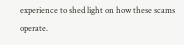experience to shed light on how these scams operate.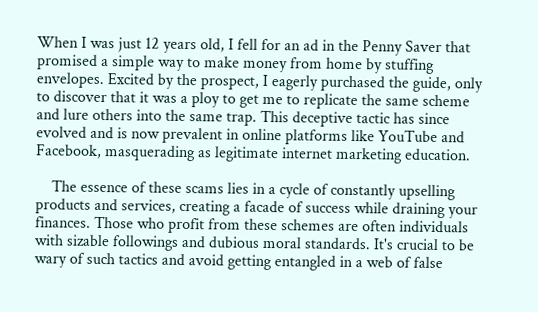When I was just 12 years old, I fell for an ad in the Penny Saver that promised a simple way to make money from home by stuffing envelopes. Excited by the prospect, I eagerly purchased the guide, only to discover that it was a ploy to get me to replicate the same scheme and lure others into the same trap. This deceptive tactic has since evolved and is now prevalent in online platforms like YouTube and Facebook, masquerading as legitimate internet marketing education.

    The essence of these scams lies in a cycle of constantly upselling products and services, creating a facade of success while draining your finances. Those who profit from these schemes are often individuals with sizable followings and dubious moral standards. It's crucial to be wary of such tactics and avoid getting entangled in a web of false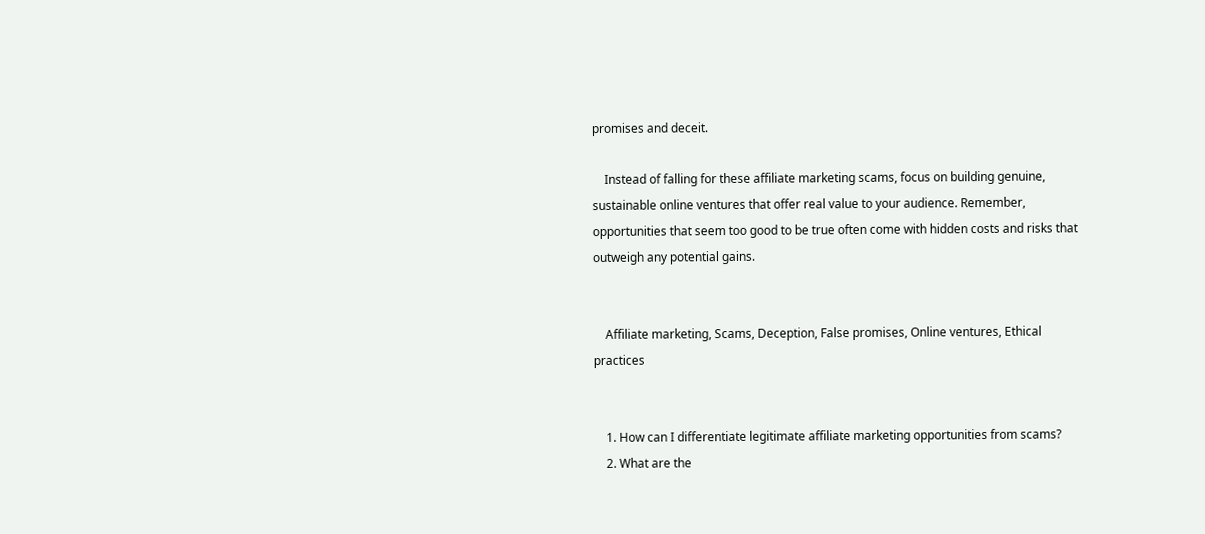promises and deceit.

    Instead of falling for these affiliate marketing scams, focus on building genuine, sustainable online ventures that offer real value to your audience. Remember, opportunities that seem too good to be true often come with hidden costs and risks that outweigh any potential gains.


    Affiliate marketing, Scams, Deception, False promises, Online ventures, Ethical practices


    1. How can I differentiate legitimate affiliate marketing opportunities from scams?
    2. What are the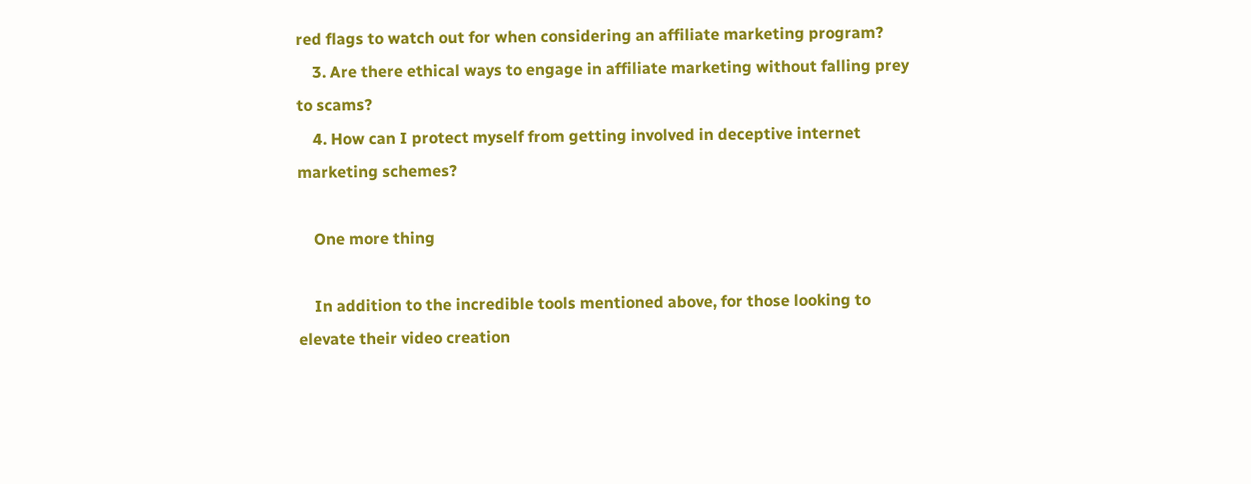red flags to watch out for when considering an affiliate marketing program?
    3. Are there ethical ways to engage in affiliate marketing without falling prey to scams?
    4. How can I protect myself from getting involved in deceptive internet marketing schemes?

    One more thing

    In addition to the incredible tools mentioned above, for those looking to elevate their video creation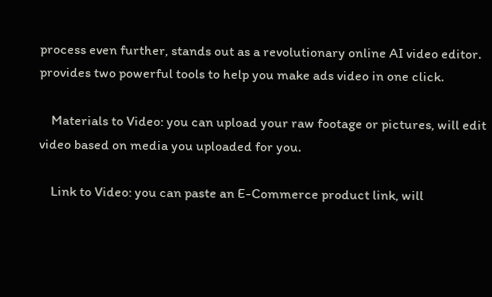process even further, stands out as a revolutionary online AI video editor. provides two powerful tools to help you make ads video in one click.

    Materials to Video: you can upload your raw footage or pictures, will edit video based on media you uploaded for you.

    Link to Video: you can paste an E-Commerce product link, will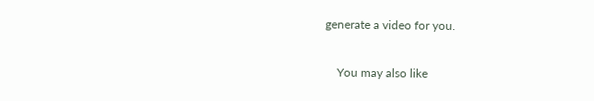generate a video for you.

    You may also like